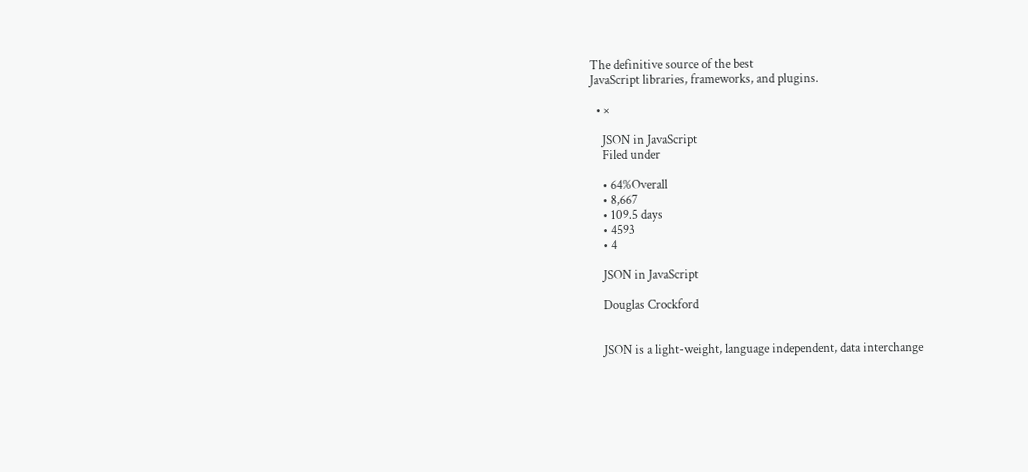The definitive source of the best
JavaScript libraries, frameworks, and plugins.

  • ×

    JSON in JavaScript
    Filed under

    • 64%Overall
    • 8,667
    • 109.5 days
    • 4593
    • 4

    JSON in JavaScript

    Douglas Crockford


    JSON is a light-weight, language independent, data interchange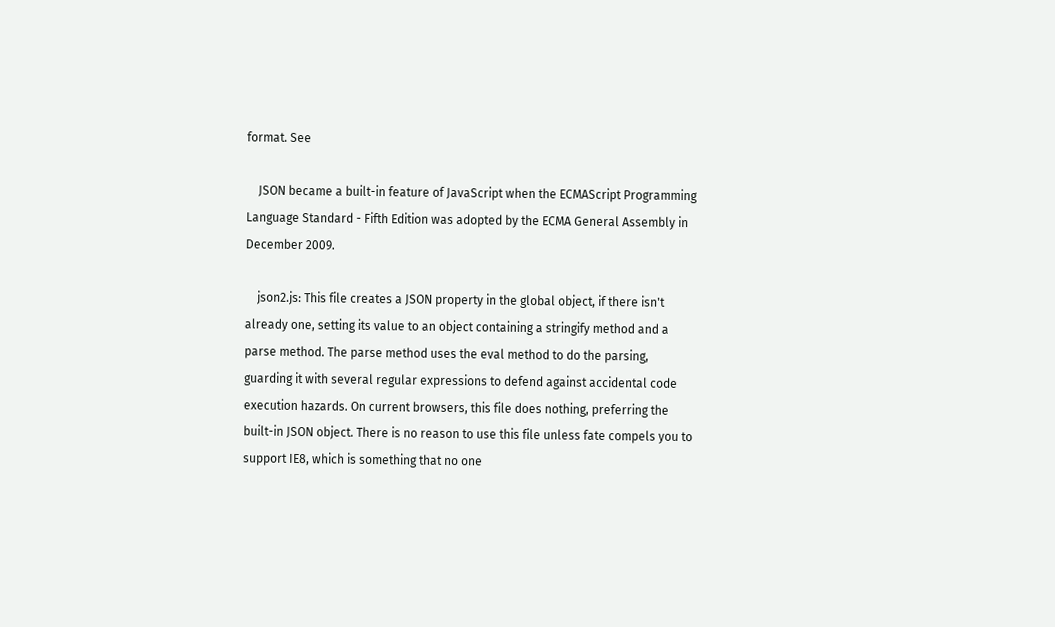format. See

    JSON became a built-in feature of JavaScript when the ECMAScript Programming Language Standard - Fifth Edition was adopted by the ECMA General Assembly in December 2009.

    json2.js: This file creates a JSON property in the global object, if there isn't already one, setting its value to an object containing a stringify method and a parse method. The parse method uses the eval method to do the parsing, guarding it with several regular expressions to defend against accidental code execution hazards. On current browsers, this file does nothing, preferring the built-in JSON object. There is no reason to use this file unless fate compels you to support IE8, which is something that no one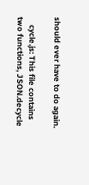should ever have to do again.

    cycle.js: This file contains two functions, JSON.decycle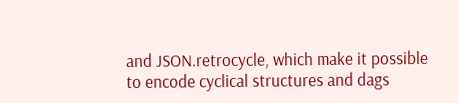and JSON.retrocycle, which make it possible to encode cyclical structures and dags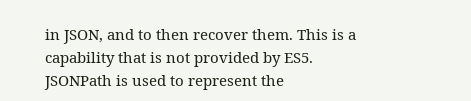in JSON, and to then recover them. This is a capability that is not provided by ES5. JSONPath is used to represent the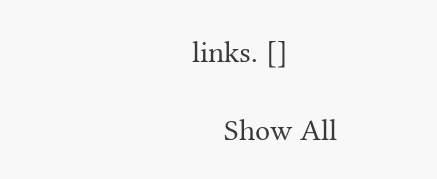links. []

    Show All